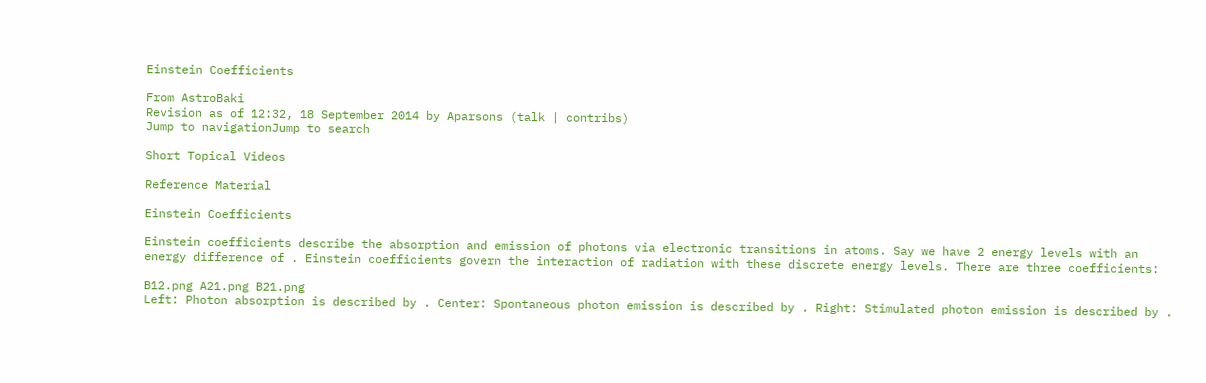Einstein Coefficients

From AstroBaki
Revision as of 12:32, 18 September 2014 by Aparsons (talk | contribs)
Jump to navigationJump to search

Short Topical Videos

Reference Material

Einstein Coefficients

Einstein coefficients describe the absorption and emission of photons via electronic transitions in atoms. Say we have 2 energy levels with an energy difference of . Einstein coefficients govern the interaction of radiation with these discrete energy levels. There are three coefficients:

B12.png A21.png B21.png
Left: Photon absorption is described by . Center: Spontaneous photon emission is described by . Right: Stimulated photon emission is described by .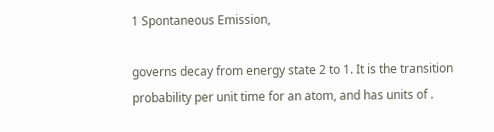1 Spontaneous Emission,

governs decay from energy state 2 to 1. It is the transition probability per unit time for an atom, and has units of .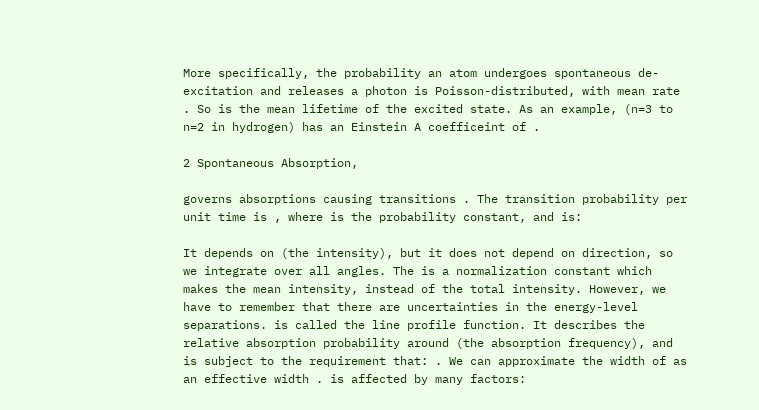More specifically, the probability an atom undergoes spontaneous de-excitation and releases a photon is Poisson-distributed, with mean rate . So is the mean lifetime of the excited state. As an example, (n=3 to n=2 in hydrogen) has an Einstein A coefficeint of .

2 Spontaneous Absorption,

governs absorptions causing transitions . The transition probability per unit time is , where is the probability constant, and is:

It depends on (the intensity), but it does not depend on direction, so we integrate over all angles. The is a normalization constant which makes the mean intensity, instead of the total intensity. However, we have to remember that there are uncertainties in the energy-level separations. is called the line profile function. It describes the relative absorption probability around (the absorption frequency), and is subject to the requirement that: . We can approximate the width of as an effective width . is affected by many factors: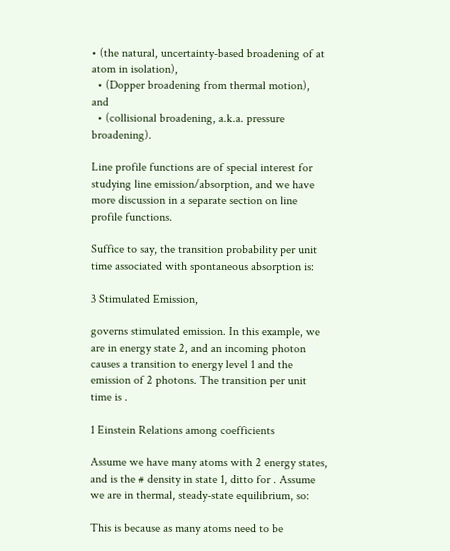• (the natural, uncertainty-based broadening of at atom in isolation),
  • (Dopper broadening from thermal motion), and
  • (collisional broadening, a.k.a. pressure broadening).

Line profile functions are of special interest for studying line emission/absorption, and we have more discussion in a separate section on line profile functions.

Suffice to say, the transition probability per unit time associated with spontaneous absorption is:

3 Stimulated Emission,

governs stimulated emission. In this example, we are in energy state 2, and an incoming photon causes a transition to energy level 1 and the emission of 2 photons. The transition per unit time is .

1 Einstein Relations among coefficients

Assume we have many atoms with 2 energy states, and is the # density in state 1, ditto for . Assume we are in thermal, steady-state equilibrium, so:

This is because as many atoms need to be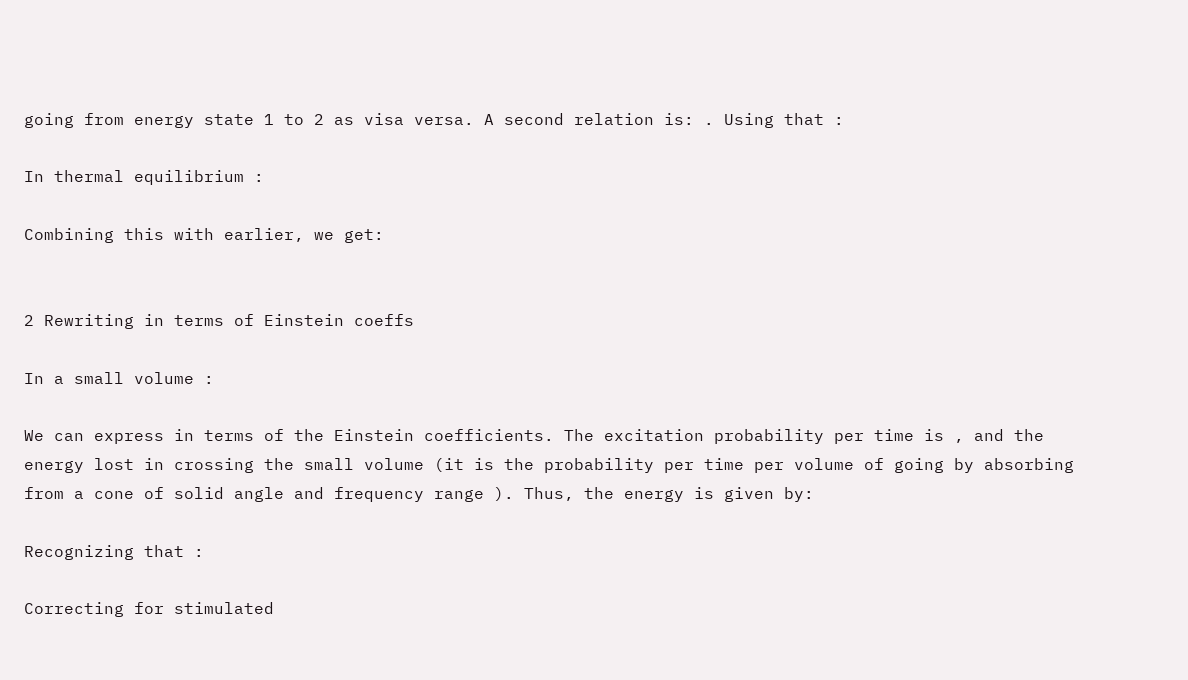going from energy state 1 to 2 as visa versa. A second relation is: . Using that :

In thermal equilibrium :

Combining this with earlier, we get:


2 Rewriting in terms of Einstein coeffs

In a small volume :

We can express in terms of the Einstein coefficients. The excitation probability per time is , and the energy lost in crossing the small volume (it is the probability per time per volume of going by absorbing from a cone of solid angle and frequency range ). Thus, the energy is given by:

Recognizing that :

Correcting for stimulated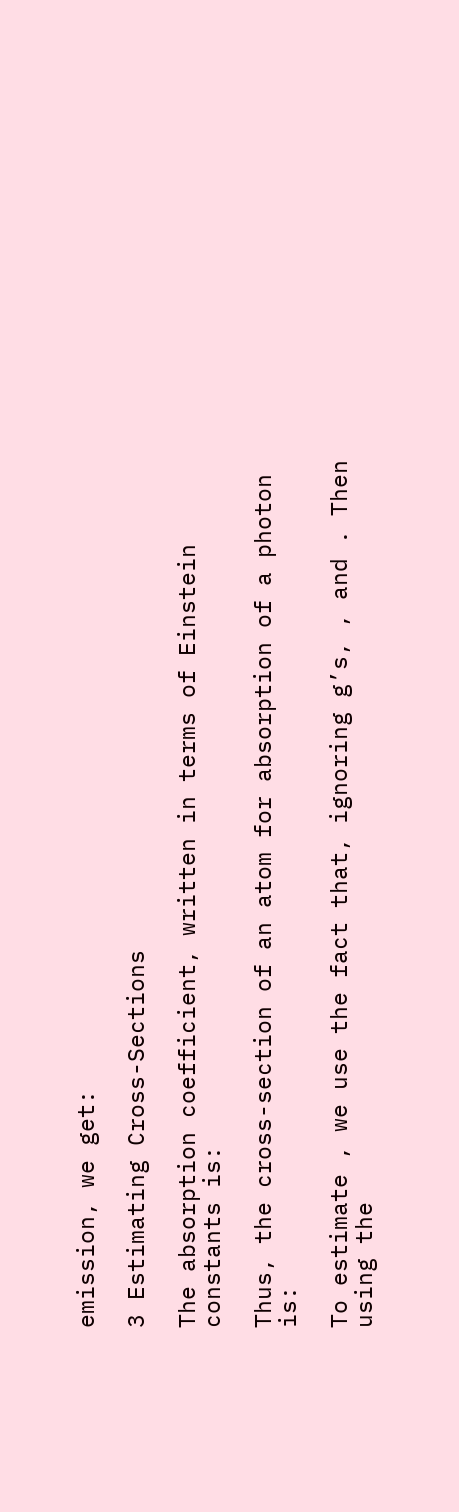emission, we get:

3 Estimating Cross-Sections

The absorption coefficient, written in terms of Einstein constants is:

Thus, the cross-section of an atom for absorption of a photon is:

To estimate , we use the fact that, ignoring g’s, , and . Then using the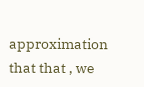approximation that that , we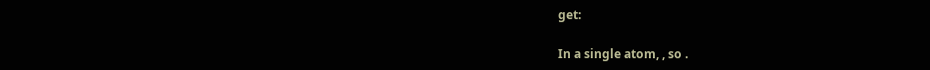get:

In a single atom, , so .